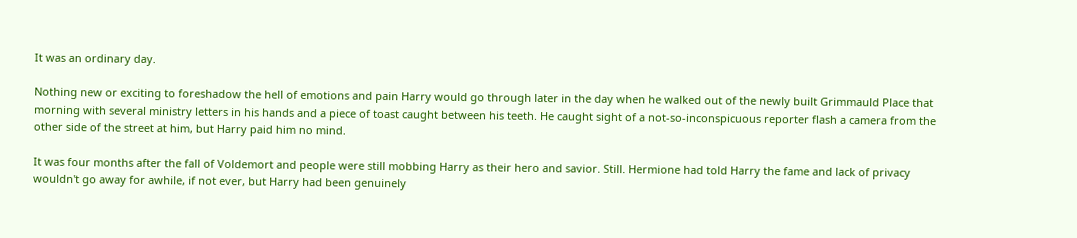It was an ordinary day.

Nothing new or exciting to foreshadow the hell of emotions and pain Harry would go through later in the day when he walked out of the newly built Grimmauld Place that morning with several ministry letters in his hands and a piece of toast caught between his teeth. He caught sight of a not-so-inconspicuous reporter flash a camera from the other side of the street at him, but Harry paid him no mind.

It was four months after the fall of Voldemort and people were still mobbing Harry as their hero and savior. Still. Hermione had told Harry the fame and lack of privacy wouldn't go away for awhile, if not ever, but Harry had been genuinely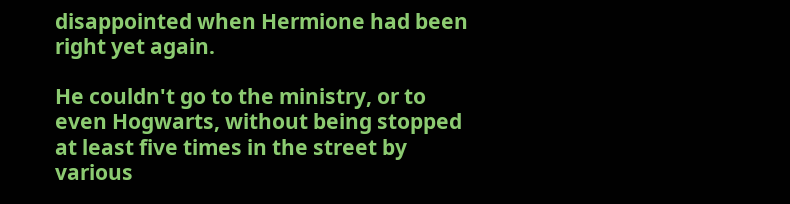disappointed when Hermione had been right yet again.

He couldn't go to the ministry, or to even Hogwarts, without being stopped at least five times in the street by various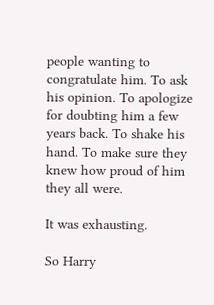people wanting to congratulate him. To ask his opinion. To apologize for doubting him a few years back. To shake his hand. To make sure they knew how proud of him they all were.

It was exhausting.

So Harry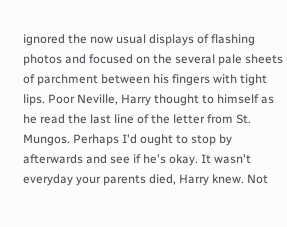ignored the now usual displays of flashing photos and focused on the several pale sheets of parchment between his fingers with tight lips. Poor Neville, Harry thought to himself as he read the last line of the letter from St. Mungos. Perhaps I'd ought to stop by afterwards and see if he's okay. It wasn't everyday your parents died, Harry knew. Not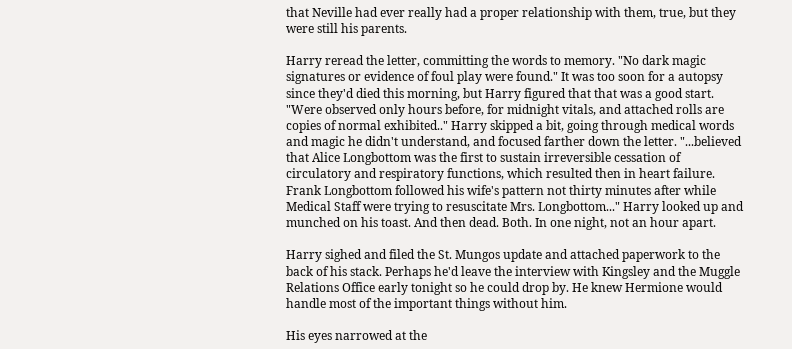that Neville had ever really had a proper relationship with them, true, but they were still his parents.

Harry reread the letter, committing the words to memory. "No dark magic signatures or evidence of foul play were found." It was too soon for a autopsy since they'd died this morning, but Harry figured that that was a good start. "Were observed only hours before, for midnight vitals, and attached rolls are copies of normal exhibited.." Harry skipped a bit, going through medical words and magic he didn't understand, and focused farther down the letter. "...believed that Alice Longbottom was the first to sustain irreversible cessation of circulatory and respiratory functions, which resulted then in heart failure. Frank Longbottom followed his wife's pattern not thirty minutes after while Medical Staff were trying to resuscitate Mrs. Longbottom..." Harry looked up and munched on his toast. And then dead. Both. In one night, not an hour apart.

Harry sighed and filed the St. Mungos update and attached paperwork to the back of his stack. Perhaps he'd leave the interview with Kingsley and the Muggle Relations Office early tonight so he could drop by. He knew Hermione would handle most of the important things without him.

His eyes narrowed at the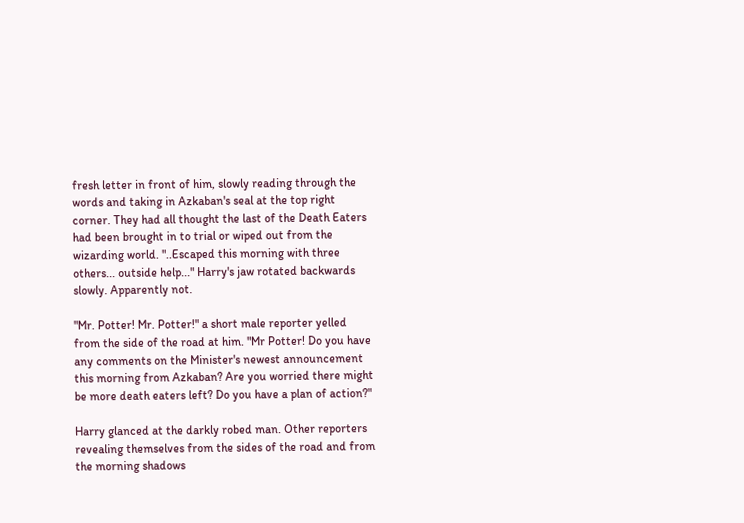fresh letter in front of him, slowly reading through the words and taking in Azkaban's seal at the top right corner. They had all thought the last of the Death Eaters had been brought in to trial or wiped out from the wizarding world. "..Escaped this morning with three others... outside help..." Harry's jaw rotated backwards slowly. Apparently not.

"Mr. Potter! Mr. Potter!" a short male reporter yelled from the side of the road at him. "Mr Potter! Do you have any comments on the Minister's newest announcement this morning from Azkaban? Are you worried there might be more death eaters left? Do you have a plan of action?"

Harry glanced at the darkly robed man. Other reporters revealing themselves from the sides of the road and from the morning shadows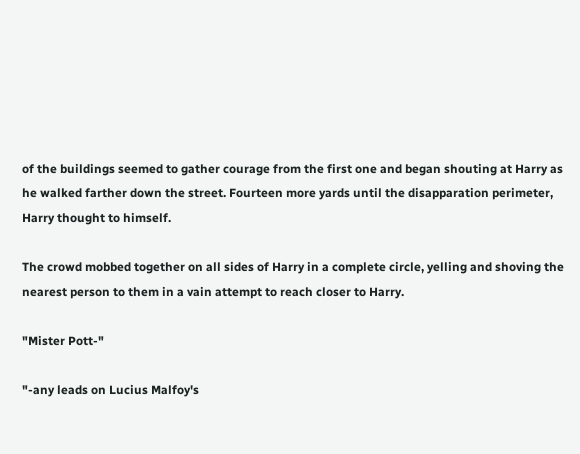of the buildings seemed to gather courage from the first one and began shouting at Harry as he walked farther down the street. Fourteen more yards until the disapparation perimeter, Harry thought to himself.

The crowd mobbed together on all sides of Harry in a complete circle, yelling and shoving the nearest person to them in a vain attempt to reach closer to Harry.

"Mister Pott-"

"-any leads on Lucius Malfoy's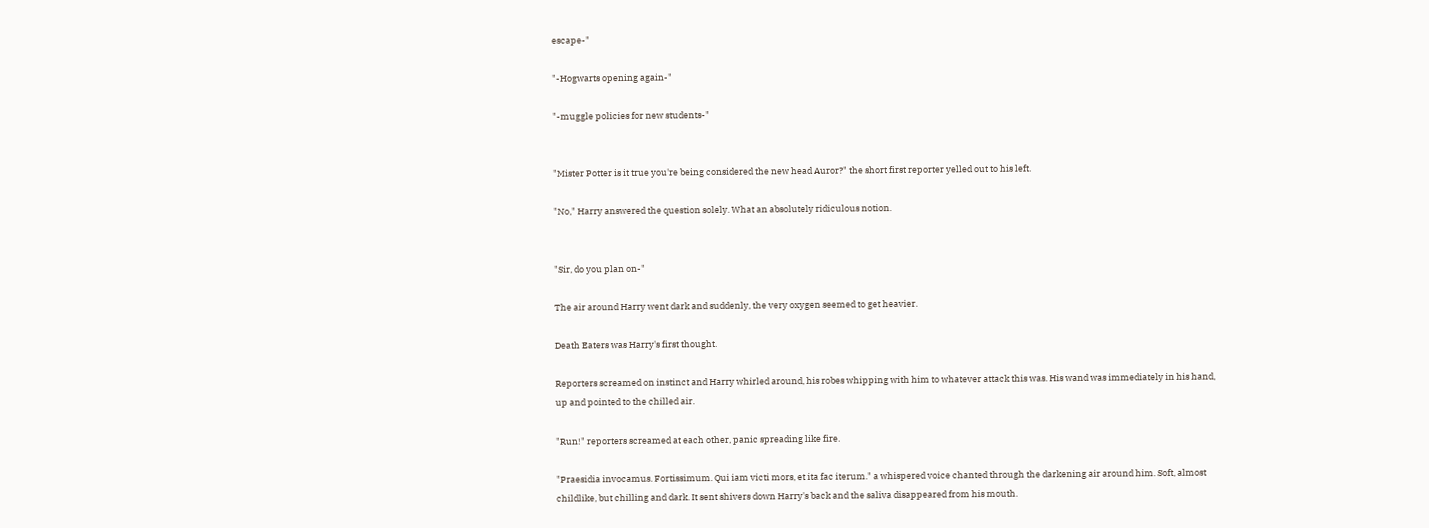escape-"

"-Hogwarts opening again-"

"-muggle policies for new students-"


"Mister Potter is it true you're being considered the new head Auror?" the short first reporter yelled out to his left.

"No," Harry answered the question solely. What an absolutely ridiculous notion.


"Sir, do you plan on-"

The air around Harry went dark and suddenly, the very oxygen seemed to get heavier.

Death Eaters was Harry's first thought.

Reporters screamed on instinct and Harry whirled around, his robes whipping with him to whatever attack this was. His wand was immediately in his hand, up and pointed to the chilled air.

"Run!" reporters screamed at each other, panic spreading like fire.

"Praesidia invocamus. Fortissimum. Qui iam victi mors, et ita fac iterum." a whispered voice chanted through the darkening air around him. Soft, almost childlike, but chilling and dark. It sent shivers down Harry's back and the saliva disappeared from his mouth.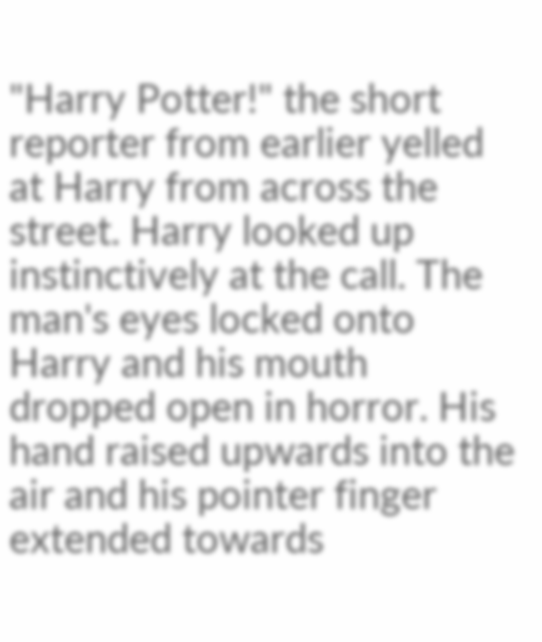"Harry Potter!" the short reporter from earlier yelled at Harry from across the street. Harry looked up instinctively at the call. The man's eyes locked onto Harry and his mouth dropped open in horror. His hand raised upwards into the air and his pointer finger extended towards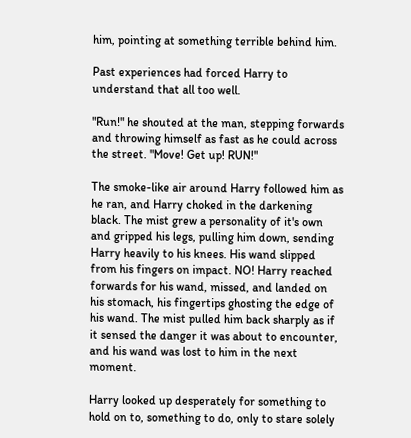him, pointing at something terrible behind him.

Past experiences had forced Harry to understand that all too well.

"Run!" he shouted at the man, stepping forwards and throwing himself as fast as he could across the street. "Move! Get up! RUN!"

The smoke-like air around Harry followed him as he ran, and Harry choked in the darkening black. The mist grew a personality of it's own and gripped his legs, pulling him down, sending Harry heavily to his knees. His wand slipped from his fingers on impact. NO! Harry reached forwards for his wand, missed, and landed on his stomach, his fingertips ghosting the edge of his wand. The mist pulled him back sharply as if it sensed the danger it was about to encounter, and his wand was lost to him in the next moment.

Harry looked up desperately for something to hold on to, something to do, only to stare solely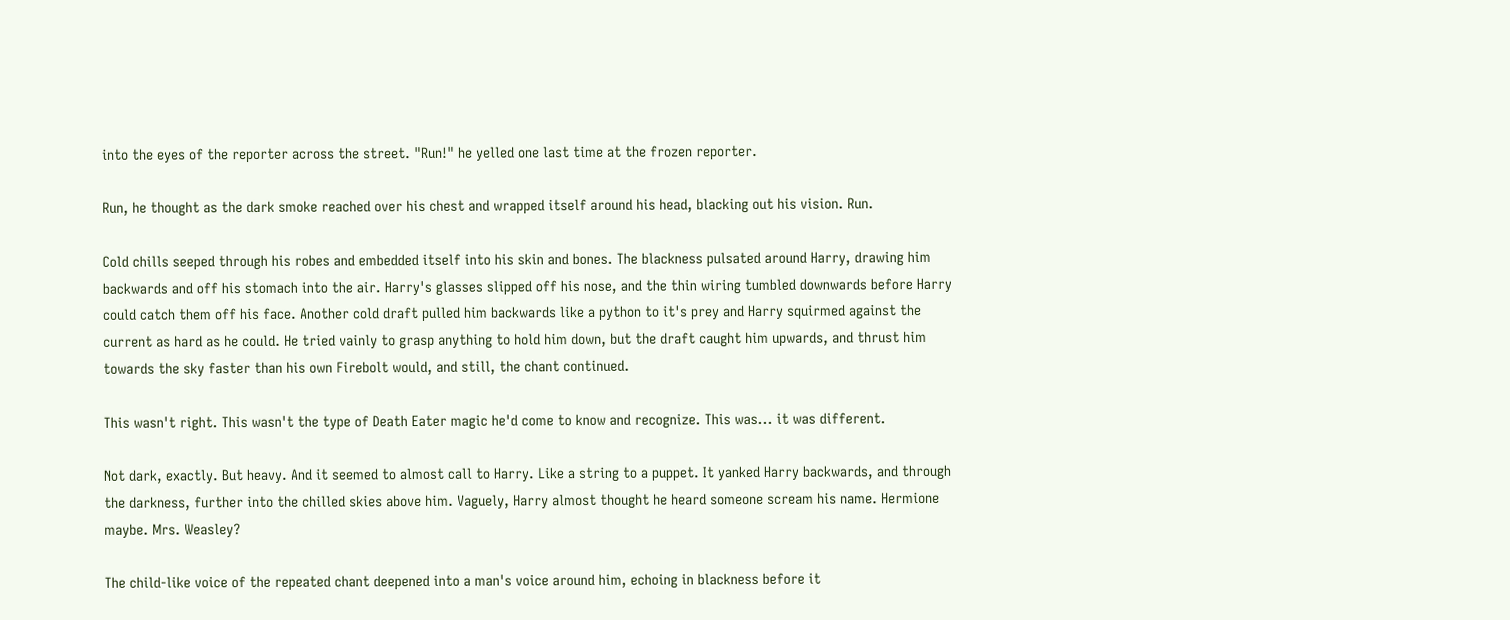into the eyes of the reporter across the street. "Run!" he yelled one last time at the frozen reporter.

Run, he thought as the dark smoke reached over his chest and wrapped itself around his head, blacking out his vision. Run.

Cold chills seeped through his robes and embedded itself into his skin and bones. The blackness pulsated around Harry, drawing him backwards and off his stomach into the air. Harry's glasses slipped off his nose, and the thin wiring tumbled downwards before Harry could catch them off his face. Another cold draft pulled him backwards like a python to it's prey and Harry squirmed against the current as hard as he could. He tried vainly to grasp anything to hold him down, but the draft caught him upwards, and thrust him towards the sky faster than his own Firebolt would, and still, the chant continued.

This wasn't right. This wasn't the type of Death Eater magic he'd come to know and recognize. This was... it was different.

Not dark, exactly. But heavy. And it seemed to almost call to Harry. Like a string to a puppet. It yanked Harry backwards, and through the darkness, further into the chilled skies above him. Vaguely, Harry almost thought he heard someone scream his name. Hermione maybe. Mrs. Weasley?

The child-like voice of the repeated chant deepened into a man's voice around him, echoing in blackness before it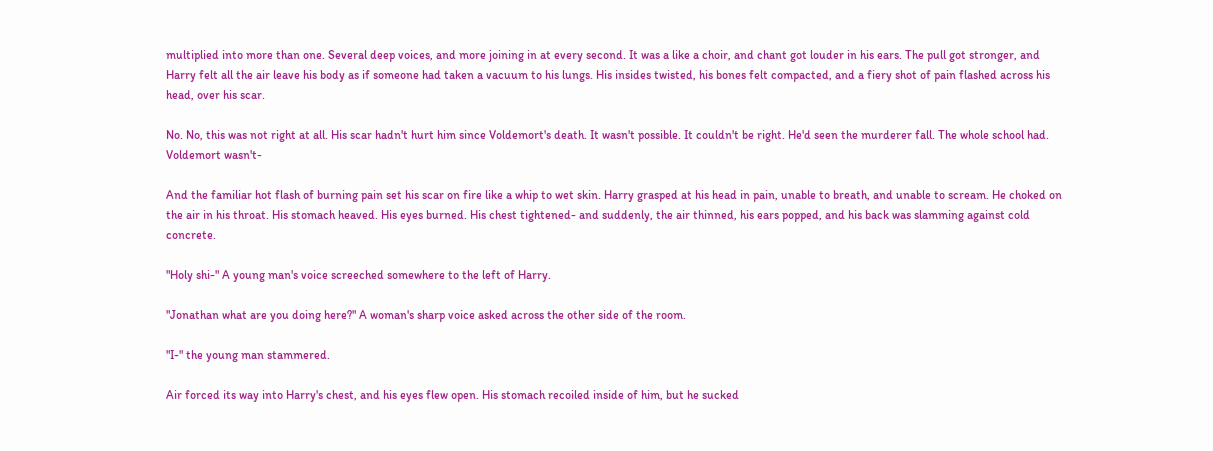multiplied into more than one. Several deep voices, and more joining in at every second. It was a like a choir, and chant got louder in his ears. The pull got stronger, and Harry felt all the air leave his body as if someone had taken a vacuum to his lungs. His insides twisted, his bones felt compacted, and a fiery shot of pain flashed across his head, over his scar.

No. No, this was not right at all. His scar hadn't hurt him since Voldemort's death. It wasn't possible. It couldn't be right. He'd seen the murderer fall. The whole school had. Voldemort wasn't-

And the familiar hot flash of burning pain set his scar on fire like a whip to wet skin. Harry grasped at his head in pain, unable to breath, and unable to scream. He choked on the air in his throat. His stomach heaved. His eyes burned. His chest tightened- and suddenly, the air thinned, his ears popped, and his back was slamming against cold concrete.

"Holy shi-" A young man's voice screeched somewhere to the left of Harry.

"Jonathan what are you doing here?" A woman's sharp voice asked across the other side of the room.

"I-" the young man stammered.

Air forced its way into Harry's chest, and his eyes flew open. His stomach recoiled inside of him, but he sucked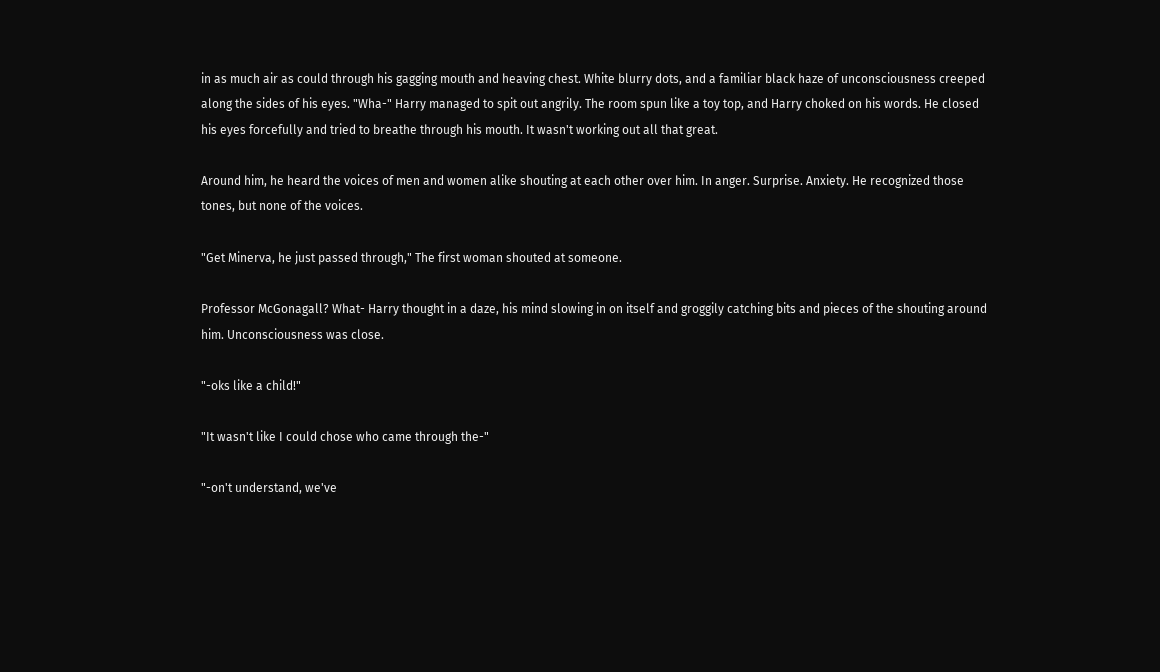in as much air as could through his gagging mouth and heaving chest. White blurry dots, and a familiar black haze of unconsciousness creeped along the sides of his eyes. "Wha-" Harry managed to spit out angrily. The room spun like a toy top, and Harry choked on his words. He closed his eyes forcefully and tried to breathe through his mouth. It wasn't working out all that great.

Around him, he heard the voices of men and women alike shouting at each other over him. In anger. Surprise. Anxiety. He recognized those tones, but none of the voices.

"Get Minerva, he just passed through," The first woman shouted at someone.

Professor McGonagall? What- Harry thought in a daze, his mind slowing in on itself and groggily catching bits and pieces of the shouting around him. Unconsciousness was close.

"-oks like a child!"

"It wasn't like I could chose who came through the-"

"-on't understand, we've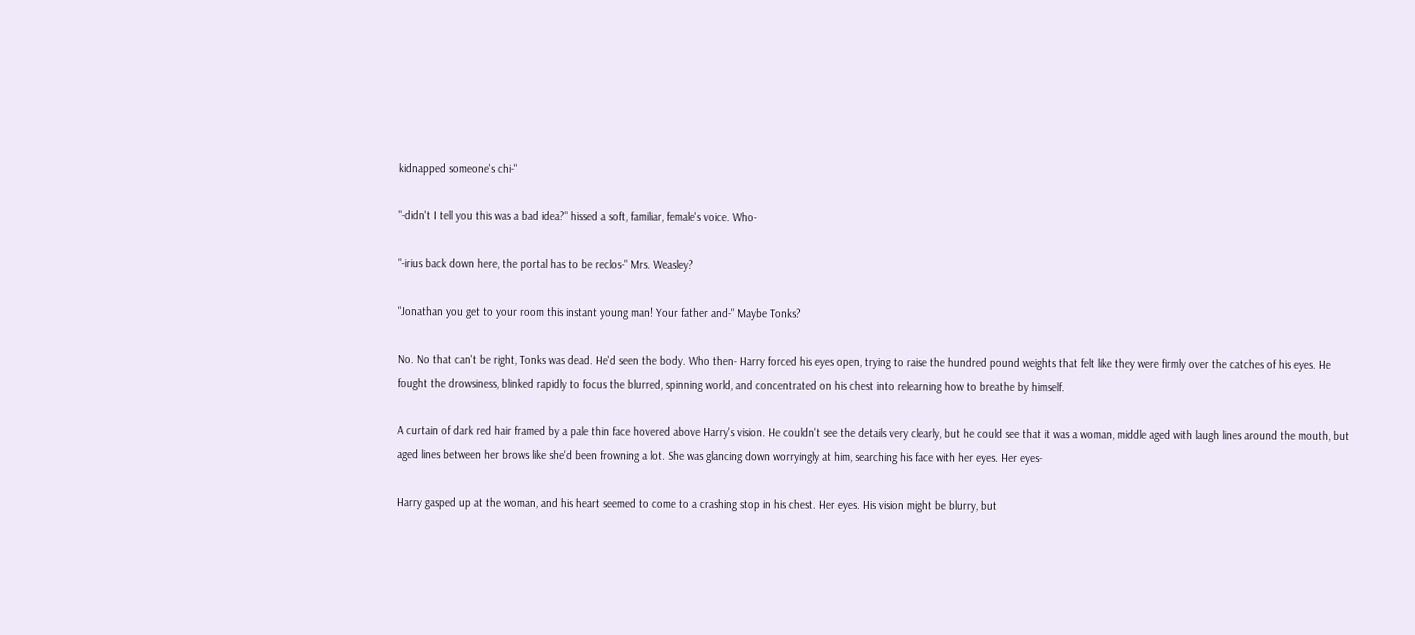kidnapped someone's chi-"

"-didn't I tell you this was a bad idea?" hissed a soft, familiar, female's voice. Who-

"-irius back down here, the portal has to be reclos-" Mrs. Weasley?

"Jonathan you get to your room this instant young man! Your father and-" Maybe Tonks?

No. No that can't be right, Tonks was dead. He'd seen the body. Who then- Harry forced his eyes open, trying to raise the hundred pound weights that felt like they were firmly over the catches of his eyes. He fought the drowsiness, blinked rapidly to focus the blurred, spinning world, and concentrated on his chest into relearning how to breathe by himself.

A curtain of dark red hair framed by a pale thin face hovered above Harry's vision. He couldn't see the details very clearly, but he could see that it was a woman, middle aged with laugh lines around the mouth, but aged lines between her brows like she'd been frowning a lot. She was glancing down worryingly at him, searching his face with her eyes. Her eyes-

Harry gasped up at the woman, and his heart seemed to come to a crashing stop in his chest. Her eyes. His vision might be blurry, but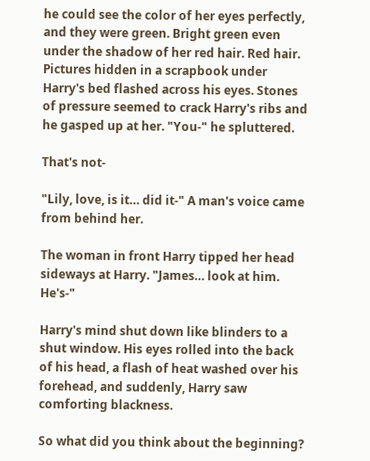he could see the color of her eyes perfectly, and they were green. Bright green even under the shadow of her red hair. Red hair. Pictures hidden in a scrapbook under Harry's bed flashed across his eyes. Stones of pressure seemed to crack Harry's ribs and he gasped up at her. "You-" he spluttered.

That's not-

"Lily, love, is it… did it-" A man's voice came from behind her.

The woman in front Harry tipped her head sideways at Harry. "James… look at him. He's-"

Harry's mind shut down like blinders to a shut window. His eyes rolled into the back of his head, a flash of heat washed over his forehead, and suddenly, Harry saw comforting blackness.

So what did you think about the beginning?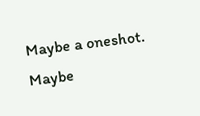Maybe a oneshot. Maybe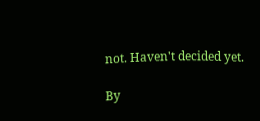not. Haven't decided yet.

By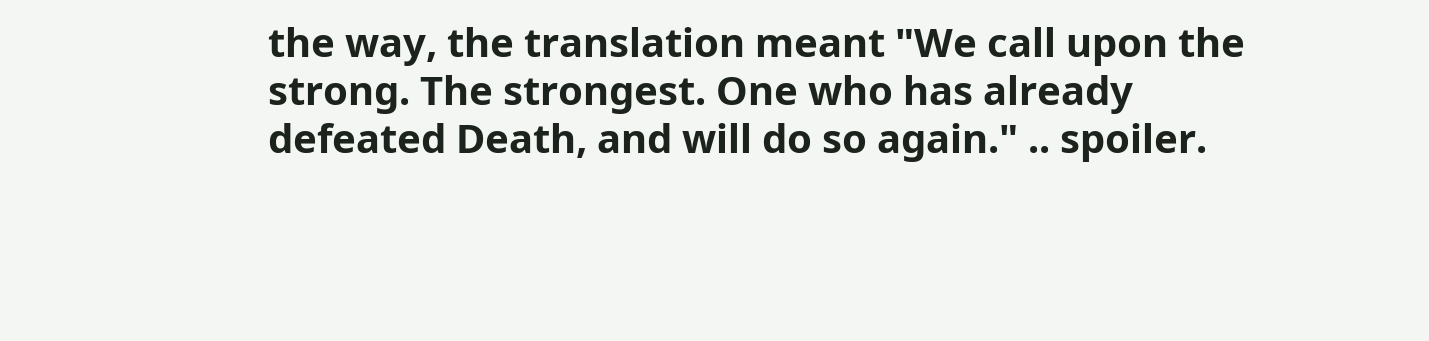the way, the translation meant "We call upon the strong. The strongest. One who has already defeated Death, and will do so again." .. spoiler.